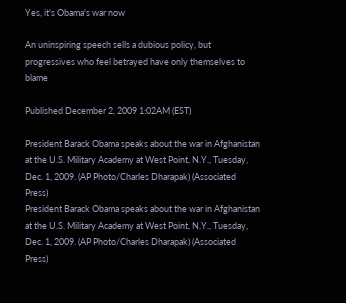Yes, it's Obama's war now

An uninspiring speech sells a dubious policy, but progressives who feel betrayed have only themselves to blame

Published December 2, 2009 1:02AM (EST)

President Barack Obama speaks about the war in Afghanistan at the U.S. Military Academy at West Point, N.Y., Tuesday, Dec. 1, 2009. (AP Photo/Charles Dharapak) (Associated Press)
President Barack Obama speaks about the war in Afghanistan at the U.S. Military Academy at West Point, N.Y., Tuesday, Dec. 1, 2009. (AP Photo/Charles Dharapak) (Associated Press)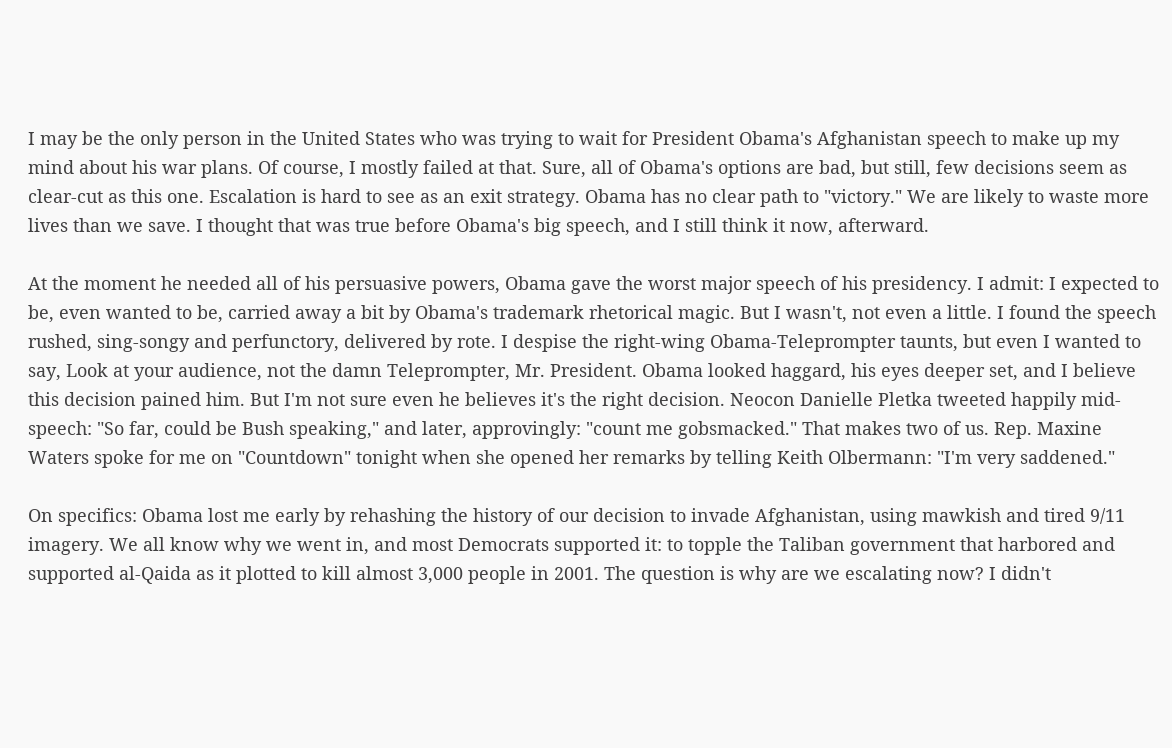I may be the only person in the United States who was trying to wait for President Obama's Afghanistan speech to make up my mind about his war plans. Of course, I mostly failed at that. Sure, all of Obama's options are bad, but still, few decisions seem as clear-cut as this one. Escalation is hard to see as an exit strategy. Obama has no clear path to "victory." We are likely to waste more lives than we save. I thought that was true before Obama's big speech, and I still think it now, afterward.

At the moment he needed all of his persuasive powers, Obama gave the worst major speech of his presidency. I admit: I expected to be, even wanted to be, carried away a bit by Obama's trademark rhetorical magic. But I wasn't, not even a little. I found the speech rushed, sing-songy and perfunctory, delivered by rote. I despise the right-wing Obama-Teleprompter taunts, but even I wanted to say, Look at your audience, not the damn Teleprompter, Mr. President. Obama looked haggard, his eyes deeper set, and I believe this decision pained him. But I'm not sure even he believes it's the right decision. Neocon Danielle Pletka tweeted happily mid-speech: "So far, could be Bush speaking," and later, approvingly: "count me gobsmacked." That makes two of us. Rep. Maxine Waters spoke for me on "Countdown" tonight when she opened her remarks by telling Keith Olbermann: "I'm very saddened."

On specifics: Obama lost me early by rehashing the history of our decision to invade Afghanistan, using mawkish and tired 9/11 imagery. We all know why we went in, and most Democrats supported it: to topple the Taliban government that harbored and supported al-Qaida as it plotted to kill almost 3,000 people in 2001. The question is why are we escalating now? I didn't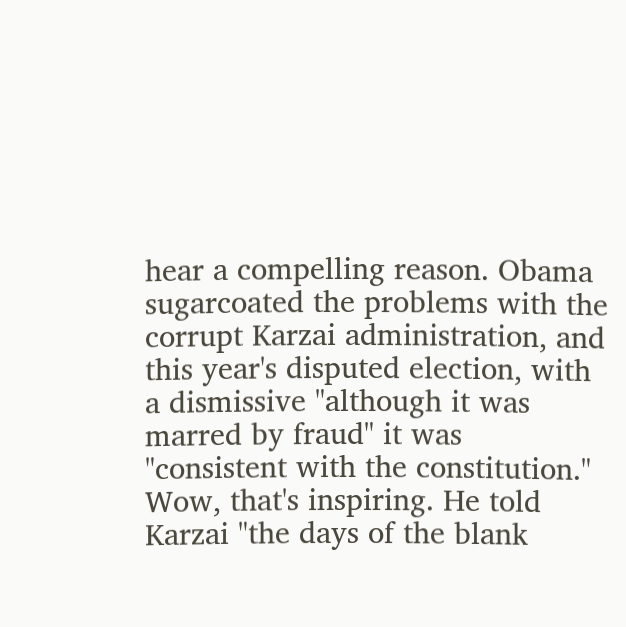hear a compelling reason. Obama sugarcoated the problems with the corrupt Karzai administration, and this year's disputed election, with a dismissive "although it was marred by fraud" it was "consistent with the constitution." Wow, that's inspiring. He told Karzai "the days of the blank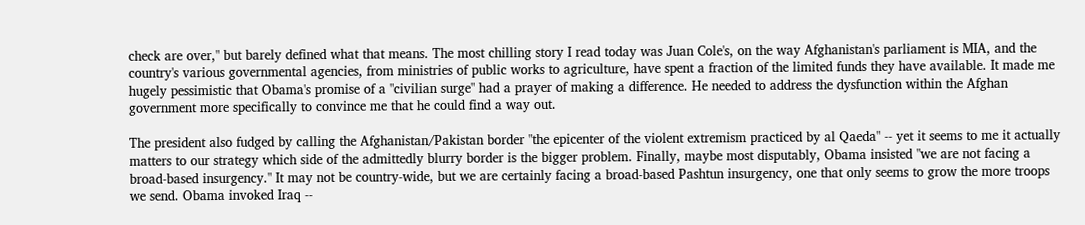check are over," but barely defined what that means. The most chilling story I read today was Juan Cole's, on the way Afghanistan's parliament is MIA, and the country's various governmental agencies, from ministries of public works to agriculture, have spent a fraction of the limited funds they have available. It made me hugely pessimistic that Obama's promise of a "civilian surge" had a prayer of making a difference. He needed to address the dysfunction within the Afghan government more specifically to convince me that he could find a way out.

The president also fudged by calling the Afghanistan/Pakistan border "the epicenter of the violent extremism practiced by al Qaeda" -- yet it seems to me it actually matters to our strategy which side of the admittedly blurry border is the bigger problem. Finally, maybe most disputably, Obama insisted "we are not facing a broad-based insurgency." It may not be country-wide, but we are certainly facing a broad-based Pashtun insurgency, one that only seems to grow the more troops we send. Obama invoked Iraq --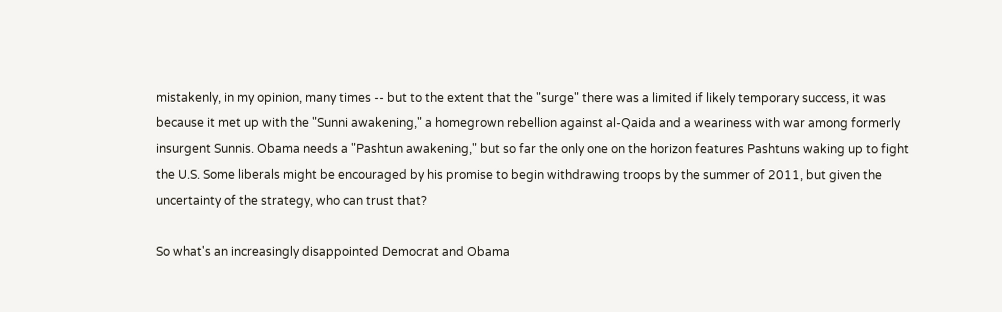mistakenly, in my opinion, many times -- but to the extent that the "surge" there was a limited if likely temporary success, it was because it met up with the "Sunni awakening," a homegrown rebellion against al-Qaida and a weariness with war among formerly insurgent Sunnis. Obama needs a "Pashtun awakening," but so far the only one on the horizon features Pashtuns waking up to fight the U.S. Some liberals might be encouraged by his promise to begin withdrawing troops by the summer of 2011, but given the uncertainty of the strategy, who can trust that?

So what's an increasingly disappointed Democrat and Obama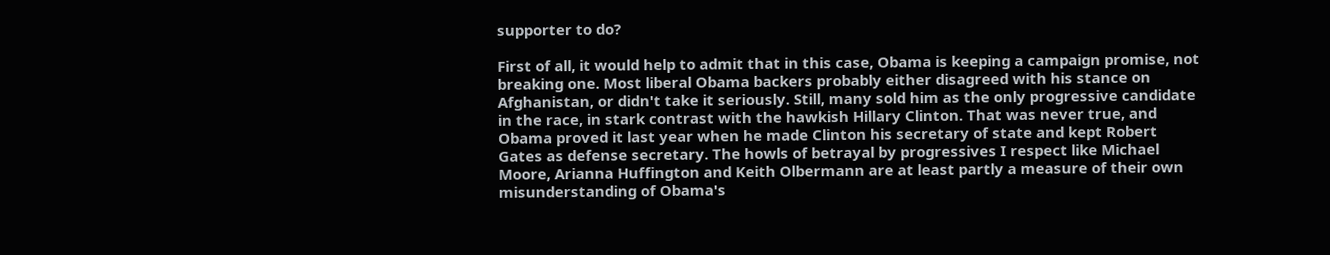supporter to do?

First of all, it would help to admit that in this case, Obama is keeping a campaign promise, not breaking one. Most liberal Obama backers probably either disagreed with his stance on Afghanistan, or didn't take it seriously. Still, many sold him as the only progressive candidate in the race, in stark contrast with the hawkish Hillary Clinton. That was never true, and Obama proved it last year when he made Clinton his secretary of state and kept Robert Gates as defense secretary. The howls of betrayal by progressives I respect like Michael Moore, Arianna Huffington and Keith Olbermann are at least partly a measure of their own misunderstanding of Obama's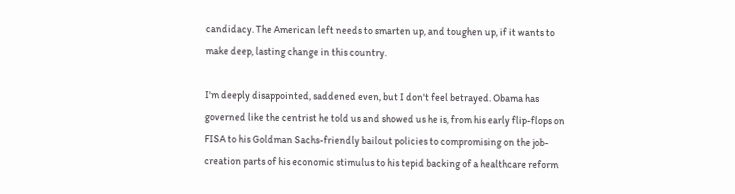candidacy. The American left needs to smarten up, and toughen up, if it wants to make deep, lasting change in this country.

I'm deeply disappointed, saddened even, but I don't feel betrayed. Obama has governed like the centrist he told us and showed us he is, from his early flip-flops on FISA to his Goldman Sachs-friendly bailout policies to compromising on the job-creation parts of his economic stimulus to his tepid backing of a healthcare reform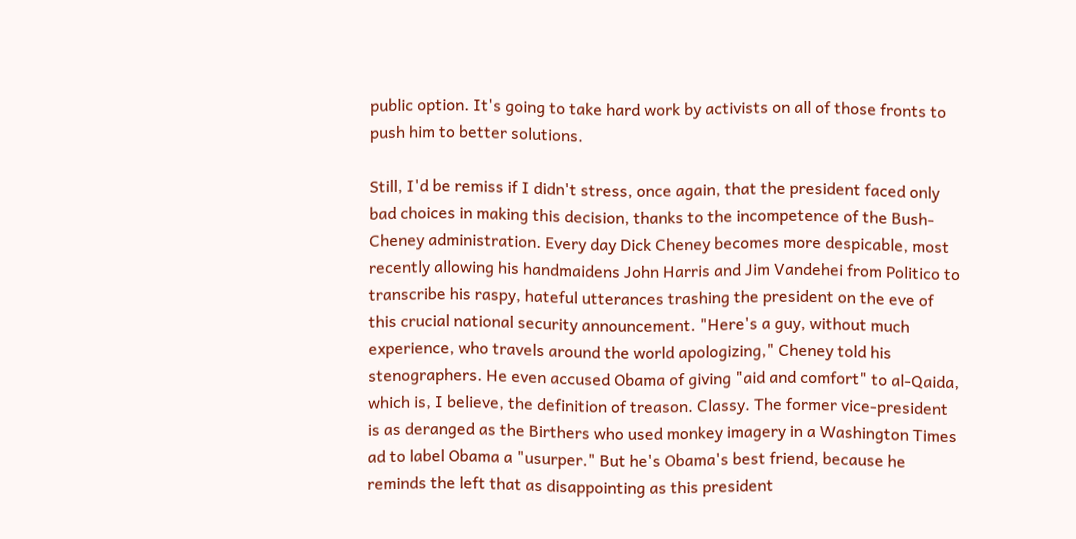public option. It's going to take hard work by activists on all of those fronts to push him to better solutions.

Still, I'd be remiss if I didn't stress, once again, that the president faced only bad choices in making this decision, thanks to the incompetence of the Bush-Cheney administration. Every day Dick Cheney becomes more despicable, most recently allowing his handmaidens John Harris and Jim Vandehei from Politico to transcribe his raspy, hateful utterances trashing the president on the eve of this crucial national security announcement. "Here's a guy, without much experience, who travels around the world apologizing," Cheney told his stenographers. He even accused Obama of giving "aid and comfort" to al-Qaida, which is, I believe, the definition of treason. Classy. The former vice-president is as deranged as the Birthers who used monkey imagery in a Washington Times ad to label Obama a "usurper." But he's Obama's best friend, because he reminds the left that as disappointing as this president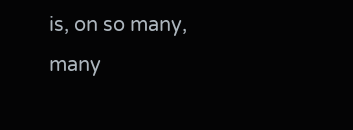is, on so many, many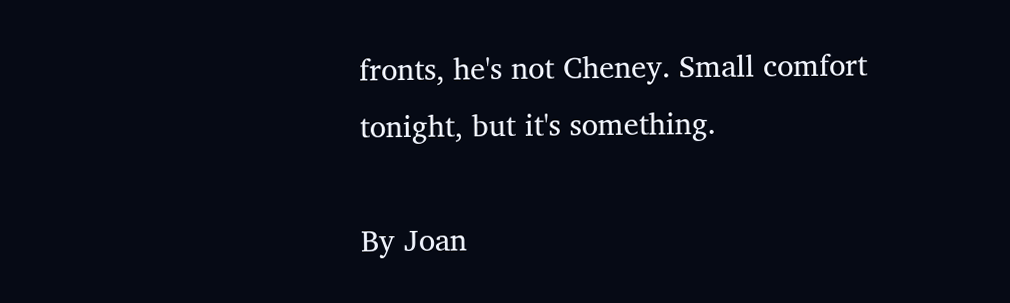fronts, he's not Cheney. Small comfort tonight, but it's something.

By Joan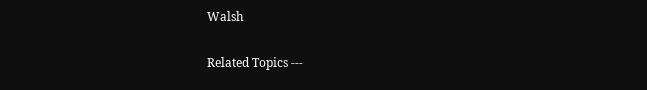Walsh

Related Topics ---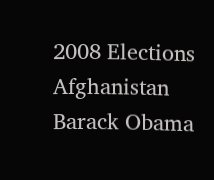2008 Elections Afghanistan Barack Obama